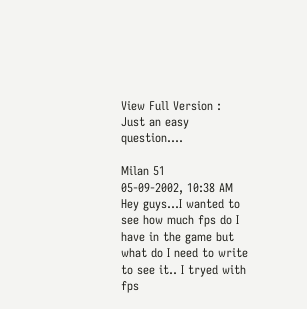View Full Version : Just an easy question....

Milan 51
05-09-2002, 10:38 AM
Hey guys...I wanted to see how much fps do I have in the game but what do I need to write to see it.. I tryed with fps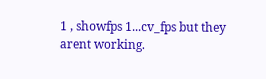1 , showfps 1...cv_fps but they arent working.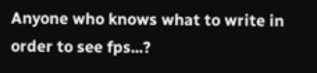Anyone who knows what to write in order to see fps...?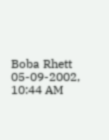Boba Rhett
05-09-2002, 10:44 AM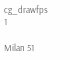cg_drawfps 1

Milan 51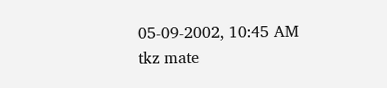05-09-2002, 10:45 AM
tkz mate